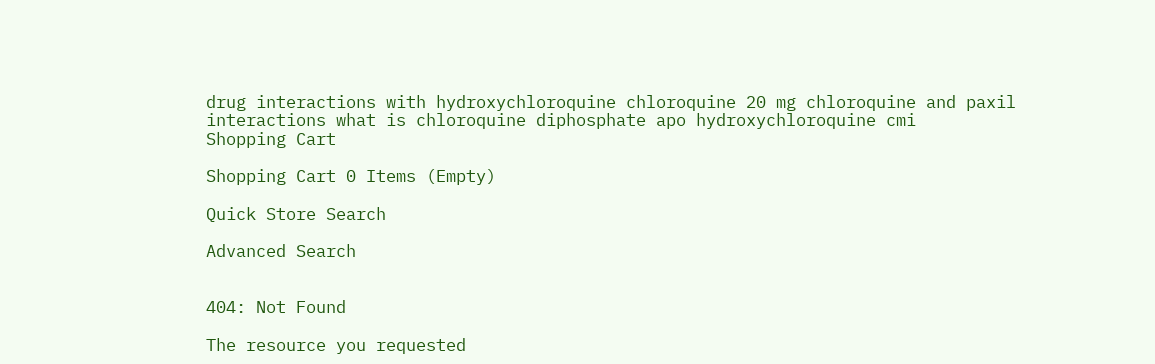drug interactions with hydroxychloroquine chloroquine 20 mg chloroquine and paxil interactions what is chloroquine diphosphate apo hydroxychloroquine cmi
Shopping Cart

Shopping Cart 0 Items (Empty)

Quick Store Search

Advanced Search


404: Not Found

The resource you requested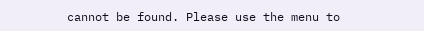cannot be found. Please use the menu to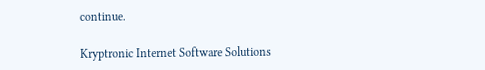continue.

Kryptronic Internet Software Solutions